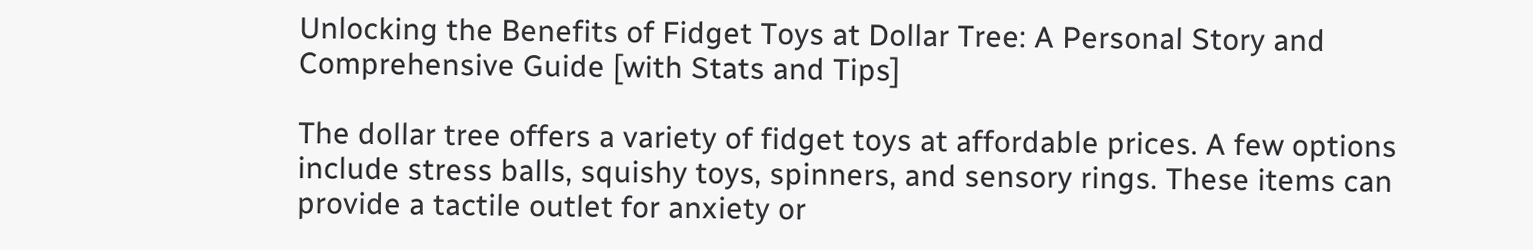Unlocking the Benefits of Fidget Toys at Dollar Tree: A Personal Story and Comprehensive Guide [with Stats and Tips]

The dollar tree offers a variety of fidget toys at affordable prices. A few options include stress balls, squishy toys, spinners, and sensory rings. These items can provide a tactile outlet for anxiety or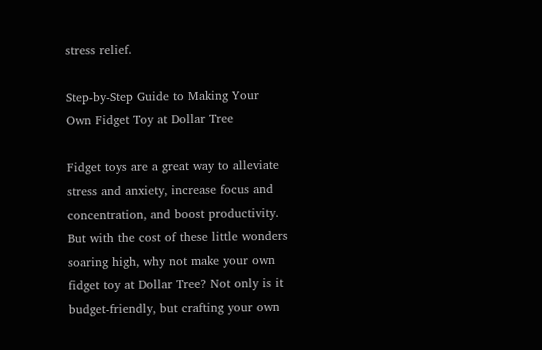stress relief.

Step-by-Step Guide to Making Your Own Fidget Toy at Dollar Tree

Fidget toys are a great way to alleviate stress and anxiety, increase focus and concentration, and boost productivity. But with the cost of these little wonders soaring high, why not make your own fidget toy at Dollar Tree? Not only is it budget-friendly, but crafting your own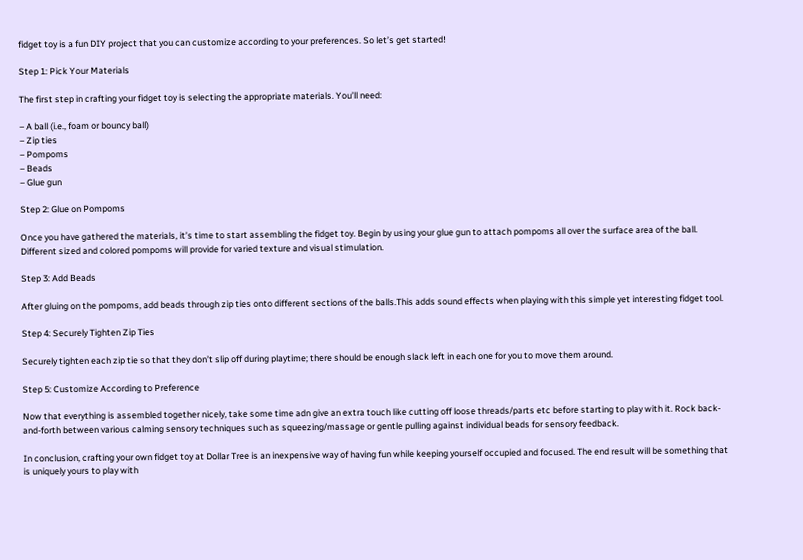fidget toy is a fun DIY project that you can customize according to your preferences. So let’s get started!

Step 1: Pick Your Materials

The first step in crafting your fidget toy is selecting the appropriate materials. You’ll need:

– A ball (i.e., foam or bouncy ball)
– Zip ties
– Pompoms
– Beads
– Glue gun

Step 2: Glue on Pompoms

Once you have gathered the materials, it’s time to start assembling the fidget toy. Begin by using your glue gun to attach pompoms all over the surface area of the ball. Different sized and colored pompoms will provide for varied texture and visual stimulation.

Step 3: Add Beads

After gluing on the pompoms, add beads through zip ties onto different sections of the balls.This adds sound effects when playing with this simple yet interesting fidget tool.

Step 4: Securely Tighten Zip Ties

Securely tighten each zip tie so that they don’t slip off during playtime; there should be enough slack left in each one for you to move them around.

Step 5: Customize According to Preference

Now that everything is assembled together nicely, take some time adn give an extra touch like cutting off loose threads/parts etc before starting to play with it. Rock back-and-forth between various calming sensory techniques such as squeezing/massage or gentle pulling against individual beads for sensory feedback.

In conclusion, crafting your own fidget toy at Dollar Tree is an inexpensive way of having fun while keeping yourself occupied and focused. The end result will be something that is uniquely yours to play with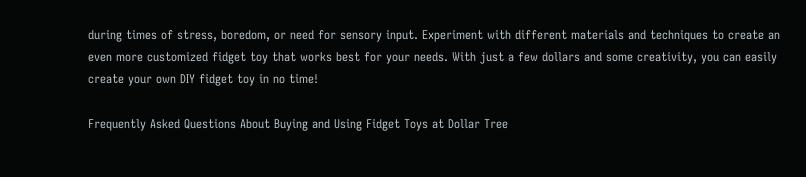during times of stress, boredom, or need for sensory input. Experiment with different materials and techniques to create an even more customized fidget toy that works best for your needs. With just a few dollars and some creativity, you can easily create your own DIY fidget toy in no time!

Frequently Asked Questions About Buying and Using Fidget Toys at Dollar Tree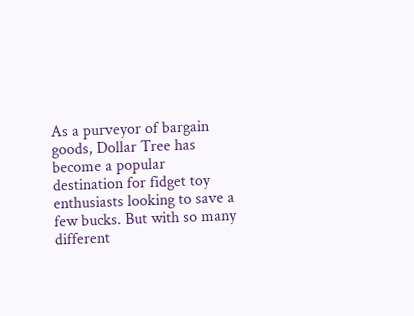As a purveyor of bargain goods, Dollar Tree has become a popular destination for fidget toy enthusiasts looking to save a few bucks. But with so many different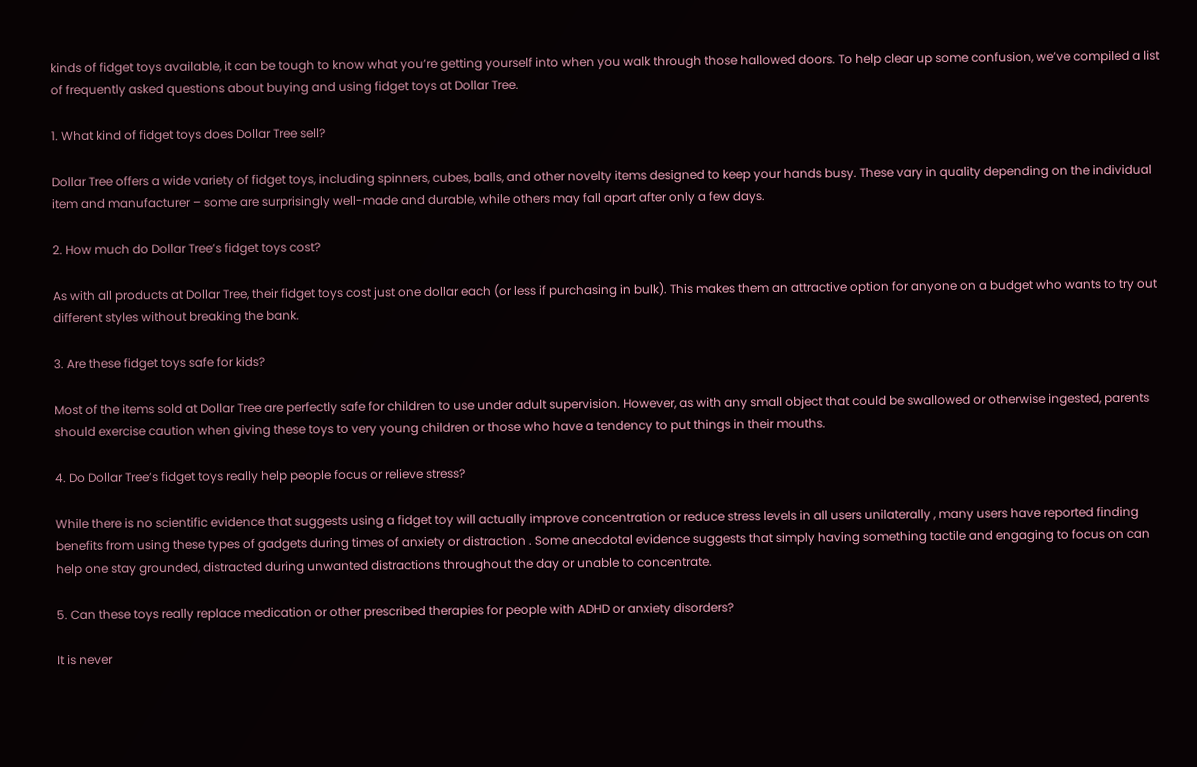kinds of fidget toys available, it can be tough to know what you’re getting yourself into when you walk through those hallowed doors. To help clear up some confusion, we’ve compiled a list of frequently asked questions about buying and using fidget toys at Dollar Tree.

1. What kind of fidget toys does Dollar Tree sell?

Dollar Tree offers a wide variety of fidget toys, including spinners, cubes, balls, and other novelty items designed to keep your hands busy. These vary in quality depending on the individual item and manufacturer – some are surprisingly well-made and durable, while others may fall apart after only a few days.

2. How much do Dollar Tree’s fidget toys cost?

As with all products at Dollar Tree, their fidget toys cost just one dollar each (or less if purchasing in bulk). This makes them an attractive option for anyone on a budget who wants to try out different styles without breaking the bank.

3. Are these fidget toys safe for kids?

Most of the items sold at Dollar Tree are perfectly safe for children to use under adult supervision. However, as with any small object that could be swallowed or otherwise ingested, parents should exercise caution when giving these toys to very young children or those who have a tendency to put things in their mouths.

4. Do Dollar Tree’s fidget toys really help people focus or relieve stress?

While there is no scientific evidence that suggests using a fidget toy will actually improve concentration or reduce stress levels in all users unilaterally , many users have reported finding benefits from using these types of gadgets during times of anxiety or distraction . Some anecdotal evidence suggests that simply having something tactile and engaging to focus on can help one stay grounded, distracted during unwanted distractions throughout the day or unable to concentrate.

5. Can these toys really replace medication or other prescribed therapies for people with ADHD or anxiety disorders?

It is never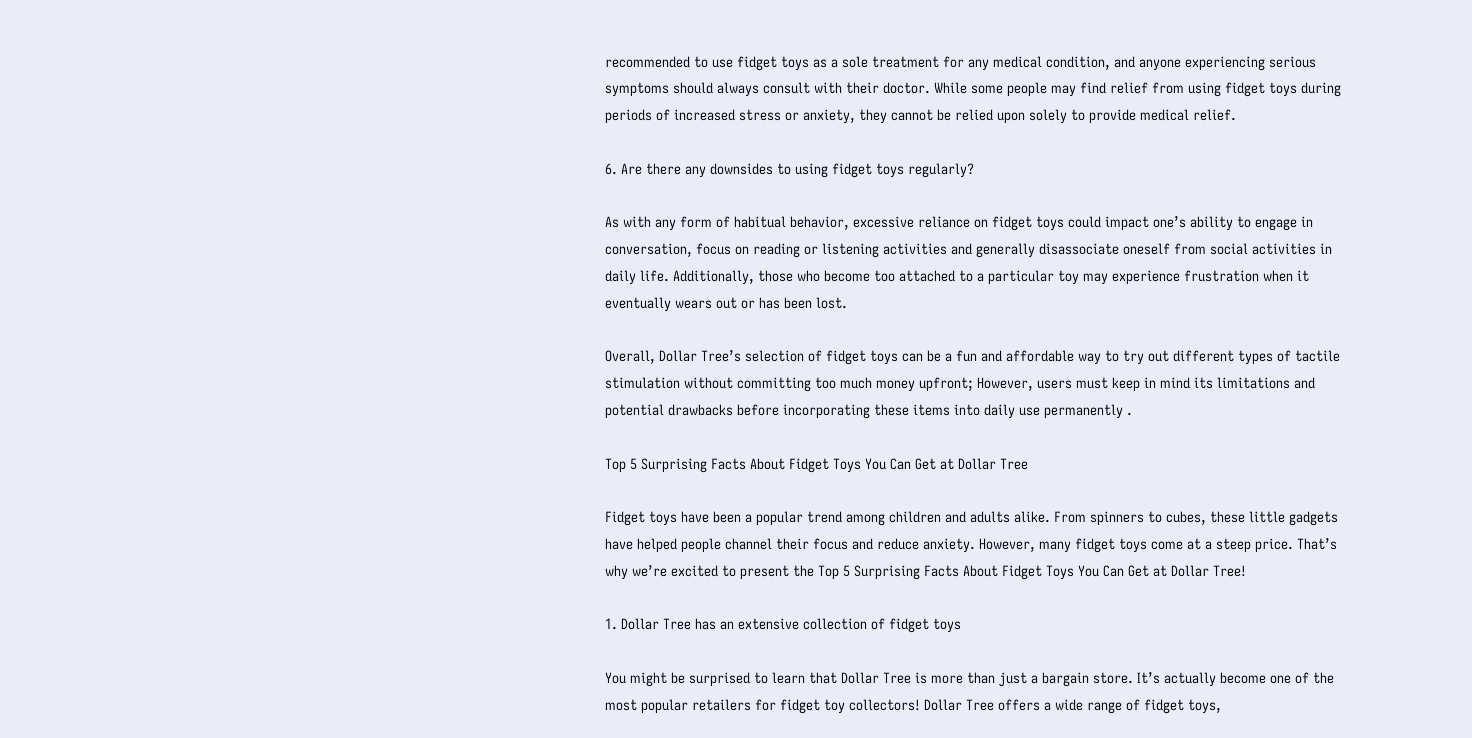recommended to use fidget toys as a sole treatment for any medical condition, and anyone experiencing serious symptoms should always consult with their doctor. While some people may find relief from using fidget toys during periods of increased stress or anxiety, they cannot be relied upon solely to provide medical relief.

6. Are there any downsides to using fidget toys regularly?

As with any form of habitual behavior, excessive reliance on fidget toys could impact one’s ability to engage in conversation, focus on reading or listening activities and generally disassociate oneself from social activities in daily life. Additionally, those who become too attached to a particular toy may experience frustration when it eventually wears out or has been lost.

Overall, Dollar Tree’s selection of fidget toys can be a fun and affordable way to try out different types of tactile stimulation without committing too much money upfront; However, users must keep in mind its limitations and potential drawbacks before incorporating these items into daily use permanently .

Top 5 Surprising Facts About Fidget Toys You Can Get at Dollar Tree

Fidget toys have been a popular trend among children and adults alike. From spinners to cubes, these little gadgets have helped people channel their focus and reduce anxiety. However, many fidget toys come at a steep price. That’s why we’re excited to present the Top 5 Surprising Facts About Fidget Toys You Can Get at Dollar Tree!

1. Dollar Tree has an extensive collection of fidget toys

You might be surprised to learn that Dollar Tree is more than just a bargain store. It’s actually become one of the most popular retailers for fidget toy collectors! Dollar Tree offers a wide range of fidget toys,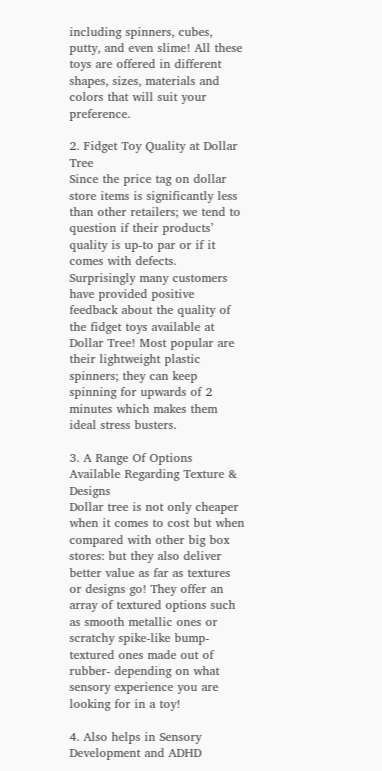including spinners, cubes, putty, and even slime! All these toys are offered in different shapes, sizes, materials and colors that will suit your preference.

2. Fidget Toy Quality at Dollar Tree
Since the price tag on dollar store items is significantly less than other retailers; we tend to question if their products’ quality is up-to par or if it comes with defects. Surprisingly many customers have provided positive feedback about the quality of the fidget toys available at Dollar Tree! Most popular are their lightweight plastic spinners; they can keep spinning for upwards of 2 minutes which makes them ideal stress busters.

3. A Range Of Options Available Regarding Texture & Designs
Dollar tree is not only cheaper when it comes to cost but when compared with other big box stores: but they also deliver better value as far as textures or designs go! They offer an array of textured options such as smooth metallic ones or scratchy spike-like bump-textured ones made out of rubber- depending on what sensory experience you are looking for in a toy!

4. Also helps in Sensory Development and ADHD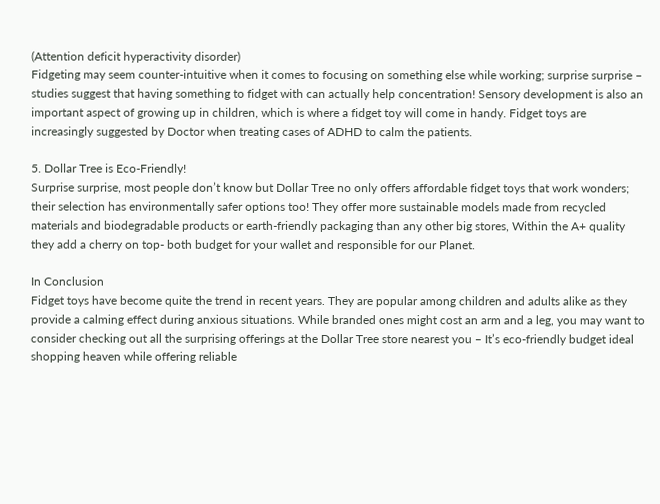(Attention deficit hyperactivity disorder)
Fidgeting may seem counter-intuitive when it comes to focusing on something else while working; surprise surprise – studies suggest that having something to fidget with can actually help concentration! Sensory development is also an important aspect of growing up in children, which is where a fidget toy will come in handy. Fidget toys are increasingly suggested by Doctor when treating cases of ADHD to calm the patients.

5. Dollar Tree is Eco-Friendly!
Surprise surprise, most people don’t know but Dollar Tree no only offers affordable fidget toys that work wonders; their selection has environmentally safer options too! They offer more sustainable models made from recycled materials and biodegradable products or earth-friendly packaging than any other big stores, Within the A+ quality they add a cherry on top- both budget for your wallet and responsible for our Planet.

In Conclusion
Fidget toys have become quite the trend in recent years. They are popular among children and adults alike as they provide a calming effect during anxious situations. While branded ones might cost an arm and a leg, you may want to consider checking out all the surprising offerings at the Dollar Tree store nearest you – It’s eco-friendly budget ideal shopping heaven while offering reliable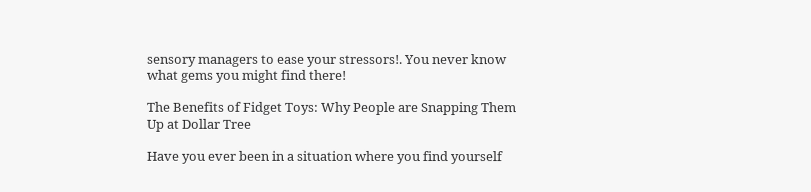sensory managers to ease your stressors!. You never know what gems you might find there!

The Benefits of Fidget Toys: Why People are Snapping Them Up at Dollar Tree

Have you ever been in a situation where you find yourself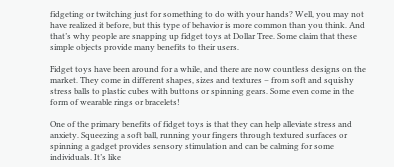fidgeting or twitching just for something to do with your hands? Well, you may not have realized it before, but this type of behavior is more common than you think. And that’s why people are snapping up fidget toys at Dollar Tree. Some claim that these simple objects provide many benefits to their users.

Fidget toys have been around for a while, and there are now countless designs on the market. They come in different shapes, sizes and textures – from soft and squishy stress balls to plastic cubes with buttons or spinning gears. Some even come in the form of wearable rings or bracelets!

One of the primary benefits of fidget toys is that they can help alleviate stress and anxiety. Squeezing a soft ball, running your fingers through textured surfaces or spinning a gadget provides sensory stimulation and can be calming for some individuals. It’s like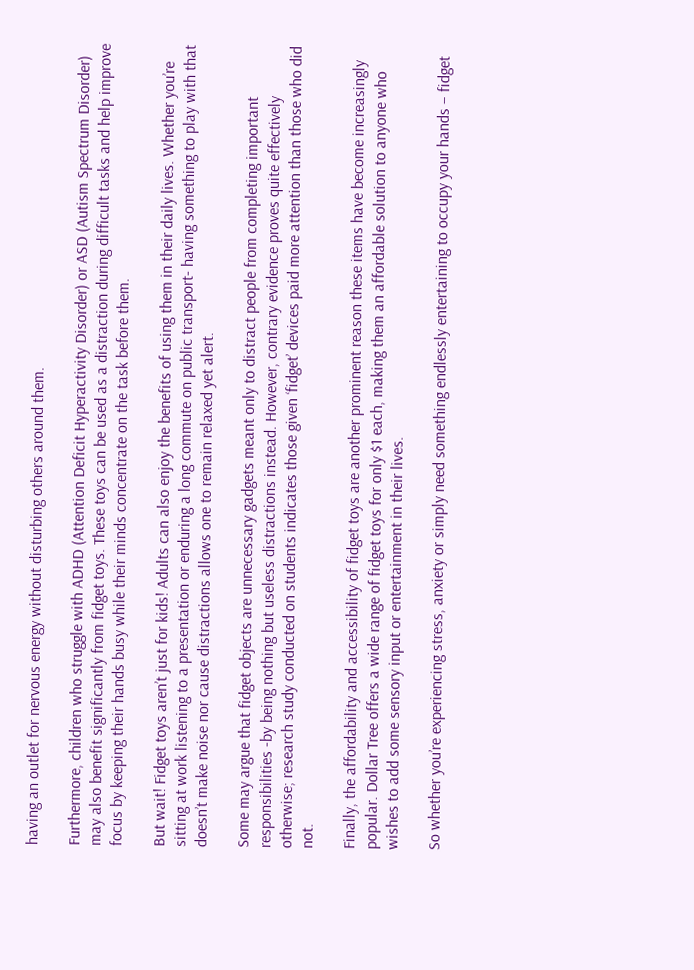having an outlet for nervous energy without disturbing others around them.

Furthermore, children who struggle with ADHD (Attention Deficit Hyperactivity Disorder) or ASD (Autism Spectrum Disorder) may also benefit significantly from fidget toys. These toys can be used as a distraction during difficult tasks and help improve focus by keeping their hands busy while their minds concentrate on the task before them.

But wait! Fidget toys aren’t just for kids! Adults can also enjoy the benefits of using them in their daily lives. Whether you’re sitting at work listening to a presentation or enduring a long commute on public transport- having something to play with that doesn’t make noise nor cause distractions allows one to remain relaxed yet alert.

Some may argue that fidget objects are unnecessary gadgets meant only to distract people from completing important responsibilities -by being nothing but useless distractions instead. However, contrary evidence proves quite effectively otherwise; research study conducted on students indicates those given ‘fidget’ devices paid more attention than those who did not.

Finally, the affordability and accessibility of fidget toys are another prominent reason these items have become increasingly popular. Dollar Tree offers a wide range of fidget toys for only $1 each, making them an affordable solution to anyone who wishes to add some sensory input or entertainment in their lives.

So whether you’re experiencing stress, anxiety or simply need something endlessly entertaining to occupy your hands – fidget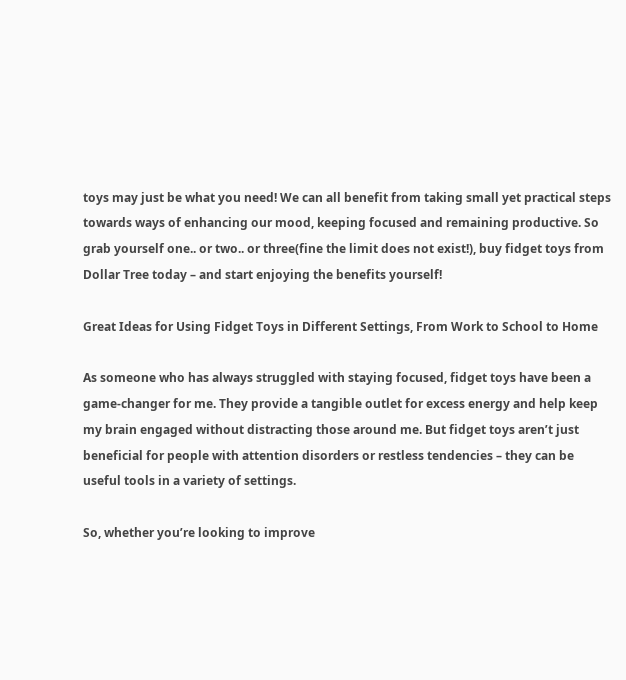toys may just be what you need! We can all benefit from taking small yet practical steps towards ways of enhancing our mood, keeping focused and remaining productive. So grab yourself one.. or two.. or three(fine the limit does not exist!), buy fidget toys from Dollar Tree today – and start enjoying the benefits yourself!

Great Ideas for Using Fidget Toys in Different Settings, From Work to School to Home

As someone who has always struggled with staying focused, fidget toys have been a game-changer for me. They provide a tangible outlet for excess energy and help keep my brain engaged without distracting those around me. But fidget toys aren’t just beneficial for people with attention disorders or restless tendencies – they can be useful tools in a variety of settings.

So, whether you’re looking to improve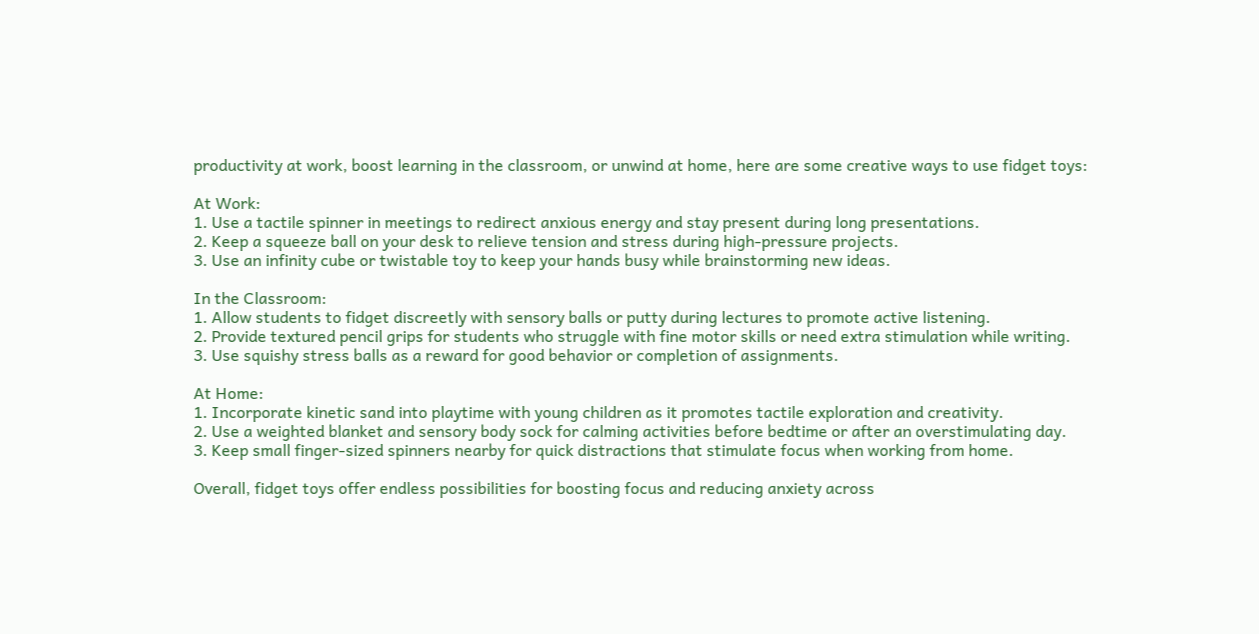productivity at work, boost learning in the classroom, or unwind at home, here are some creative ways to use fidget toys:

At Work:
1. Use a tactile spinner in meetings to redirect anxious energy and stay present during long presentations.
2. Keep a squeeze ball on your desk to relieve tension and stress during high-pressure projects.
3. Use an infinity cube or twistable toy to keep your hands busy while brainstorming new ideas.

In the Classroom:
1. Allow students to fidget discreetly with sensory balls or putty during lectures to promote active listening.
2. Provide textured pencil grips for students who struggle with fine motor skills or need extra stimulation while writing.
3. Use squishy stress balls as a reward for good behavior or completion of assignments.

At Home:
1. Incorporate kinetic sand into playtime with young children as it promotes tactile exploration and creativity.
2. Use a weighted blanket and sensory body sock for calming activities before bedtime or after an overstimulating day.
3. Keep small finger-sized spinners nearby for quick distractions that stimulate focus when working from home.

Overall, fidget toys offer endless possibilities for boosting focus and reducing anxiety across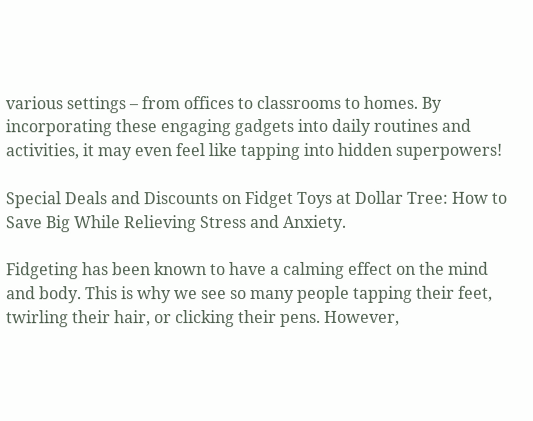various settings – from offices to classrooms to homes. By incorporating these engaging gadgets into daily routines and activities, it may even feel like tapping into hidden superpowers!

Special Deals and Discounts on Fidget Toys at Dollar Tree: How to Save Big While Relieving Stress and Anxiety.

Fidgeting has been known to have a calming effect on the mind and body. This is why we see so many people tapping their feet, twirling their hair, or clicking their pens. However,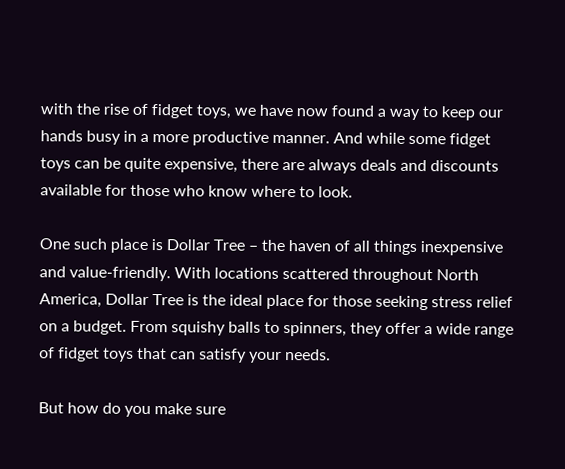with the rise of fidget toys, we have now found a way to keep our hands busy in a more productive manner. And while some fidget toys can be quite expensive, there are always deals and discounts available for those who know where to look.

One such place is Dollar Tree – the haven of all things inexpensive and value-friendly. With locations scattered throughout North America, Dollar Tree is the ideal place for those seeking stress relief on a budget. From squishy balls to spinners, they offer a wide range of fidget toys that can satisfy your needs.

But how do you make sure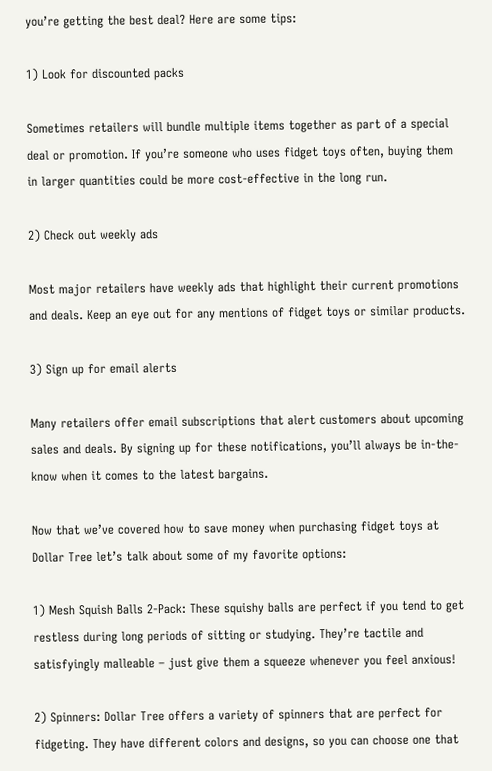you’re getting the best deal? Here are some tips:

1) Look for discounted packs

Sometimes retailers will bundle multiple items together as part of a special deal or promotion. If you’re someone who uses fidget toys often, buying them in larger quantities could be more cost-effective in the long run.

2) Check out weekly ads

Most major retailers have weekly ads that highlight their current promotions and deals. Keep an eye out for any mentions of fidget toys or similar products.

3) Sign up for email alerts

Many retailers offer email subscriptions that alert customers about upcoming sales and deals. By signing up for these notifications, you’ll always be in-the-know when it comes to the latest bargains.

Now that we’ve covered how to save money when purchasing fidget toys at Dollar Tree let’s talk about some of my favorite options:

1) Mesh Squish Balls 2-Pack: These squishy balls are perfect if you tend to get restless during long periods of sitting or studying. They’re tactile and satisfyingly malleable – just give them a squeeze whenever you feel anxious!

2) Spinners: Dollar Tree offers a variety of spinners that are perfect for fidgeting. They have different colors and designs, so you can choose one that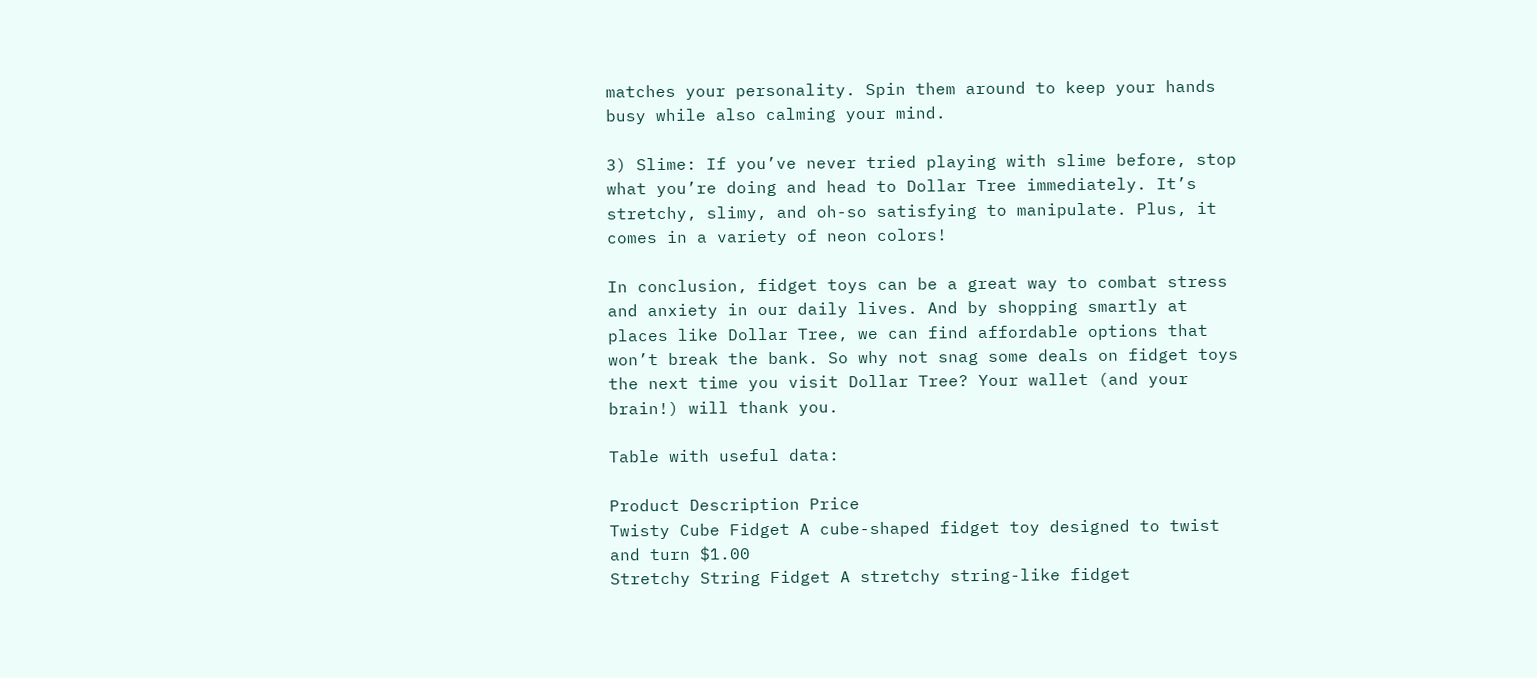matches your personality. Spin them around to keep your hands busy while also calming your mind.

3) Slime: If you’ve never tried playing with slime before, stop what you’re doing and head to Dollar Tree immediately. It’s stretchy, slimy, and oh-so satisfying to manipulate. Plus, it comes in a variety of neon colors!

In conclusion, fidget toys can be a great way to combat stress and anxiety in our daily lives. And by shopping smartly at places like Dollar Tree, we can find affordable options that won’t break the bank. So why not snag some deals on fidget toys the next time you visit Dollar Tree? Your wallet (and your brain!) will thank you.

Table with useful data:

Product Description Price
Twisty Cube Fidget A cube-shaped fidget toy designed to twist and turn $1.00
Stretchy String Fidget A stretchy string-like fidget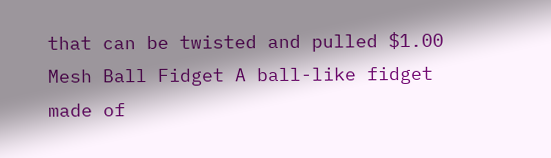that can be twisted and pulled $1.00
Mesh Ball Fidget A ball-like fidget made of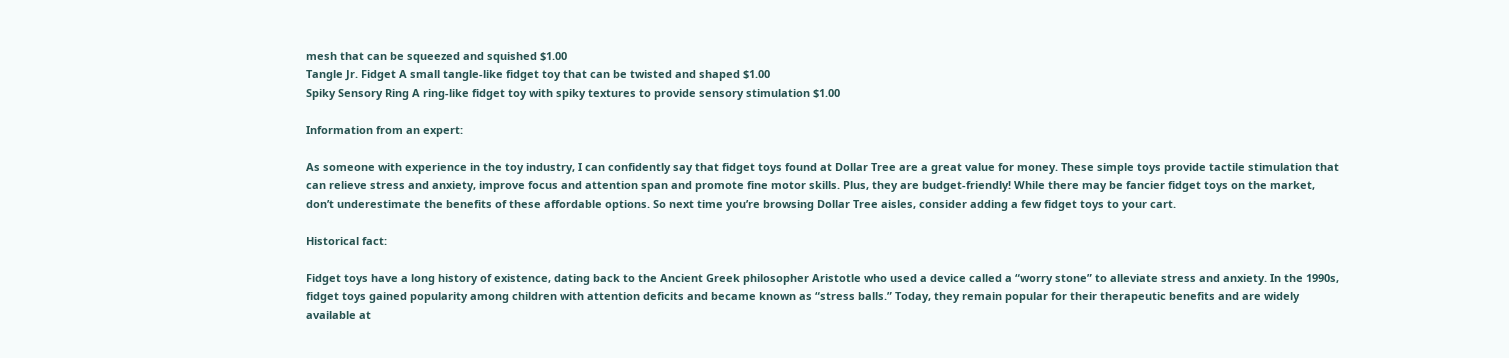mesh that can be squeezed and squished $1.00
Tangle Jr. Fidget A small tangle-like fidget toy that can be twisted and shaped $1.00
Spiky Sensory Ring A ring-like fidget toy with spiky textures to provide sensory stimulation $1.00

Information from an expert:

As someone with experience in the toy industry, I can confidently say that fidget toys found at Dollar Tree are a great value for money. These simple toys provide tactile stimulation that can relieve stress and anxiety, improve focus and attention span and promote fine motor skills. Plus, they are budget-friendly! While there may be fancier fidget toys on the market, don’t underestimate the benefits of these affordable options. So next time you’re browsing Dollar Tree aisles, consider adding a few fidget toys to your cart.

Historical fact:

Fidget toys have a long history of existence, dating back to the Ancient Greek philosopher Aristotle who used a device called a “worry stone” to alleviate stress and anxiety. In the 1990s, fidget toys gained popularity among children with attention deficits and became known as “stress balls.” Today, they remain popular for their therapeutic benefits and are widely available at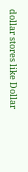dollar stores like Dollar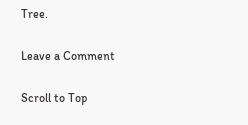Tree.

Leave a Comment

Scroll to Top